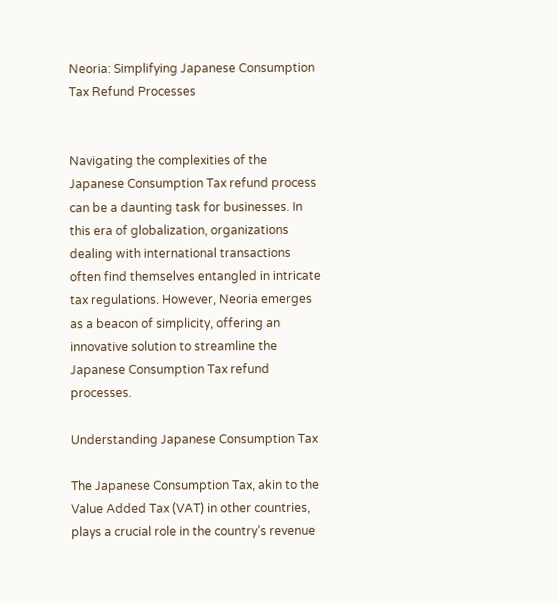Neoria: Simplifying Japanese Consumption Tax Refund Processes


Navigating the complexities of the Japanese Consumption Tax refund process can be a daunting task for businesses. In this era of globalization, organizations dealing with international transactions often find themselves entangled in intricate tax regulations. However, Neoria emerges as a beacon of simplicity, offering an innovative solution to streamline the Japanese Consumption Tax refund processes.

Understanding Japanese Consumption Tax

The Japanese Consumption Tax, akin to the Value Added Tax (VAT) in other countries, plays a crucial role in the country’s revenue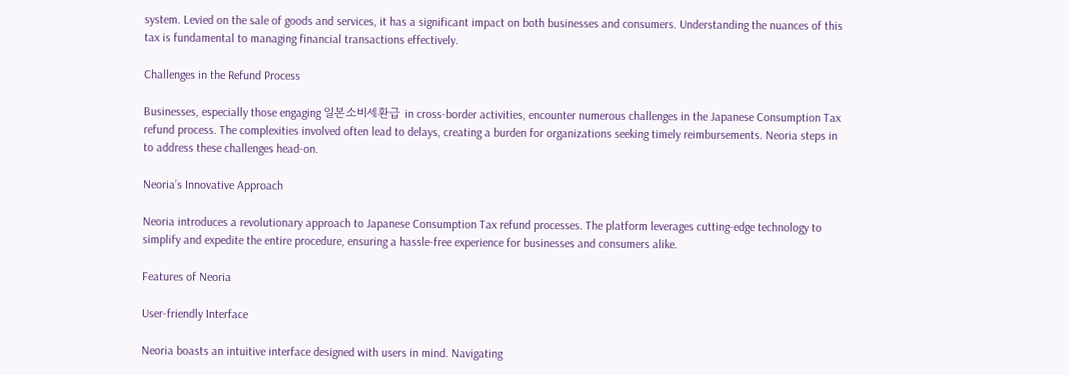system. Levied on the sale of goods and services, it has a significant impact on both businesses and consumers. Understanding the nuances of this tax is fundamental to managing financial transactions effectively.

Challenges in the Refund Process

Businesses, especially those engaging 일본소비세환급 in cross-border activities, encounter numerous challenges in the Japanese Consumption Tax refund process. The complexities involved often lead to delays, creating a burden for organizations seeking timely reimbursements. Neoria steps in to address these challenges head-on.

Neoria’s Innovative Approach

Neoria introduces a revolutionary approach to Japanese Consumption Tax refund processes. The platform leverages cutting-edge technology to simplify and expedite the entire procedure, ensuring a hassle-free experience for businesses and consumers alike.

Features of Neoria

User-friendly Interface

Neoria boasts an intuitive interface designed with users in mind. Navigating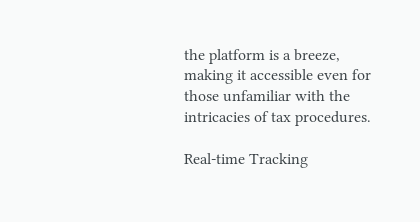the platform is a breeze, making it accessible even for those unfamiliar with the intricacies of tax procedures.

Real-time Tracking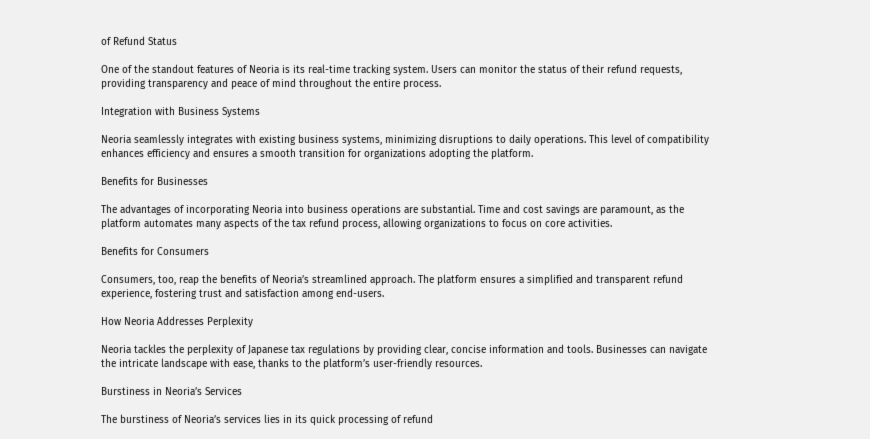of Refund Status

One of the standout features of Neoria is its real-time tracking system. Users can monitor the status of their refund requests, providing transparency and peace of mind throughout the entire process.

Integration with Business Systems

Neoria seamlessly integrates with existing business systems, minimizing disruptions to daily operations. This level of compatibility enhances efficiency and ensures a smooth transition for organizations adopting the platform.

Benefits for Businesses

The advantages of incorporating Neoria into business operations are substantial. Time and cost savings are paramount, as the platform automates many aspects of the tax refund process, allowing organizations to focus on core activities.

Benefits for Consumers

Consumers, too, reap the benefits of Neoria’s streamlined approach. The platform ensures a simplified and transparent refund experience, fostering trust and satisfaction among end-users.

How Neoria Addresses Perplexity

Neoria tackles the perplexity of Japanese tax regulations by providing clear, concise information and tools. Businesses can navigate the intricate landscape with ease, thanks to the platform’s user-friendly resources.

Burstiness in Neoria’s Services

The burstiness of Neoria’s services lies in its quick processing of refund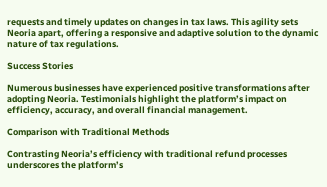requests and timely updates on changes in tax laws. This agility sets Neoria apart, offering a responsive and adaptive solution to the dynamic nature of tax regulations.

Success Stories

Numerous businesses have experienced positive transformations after adopting Neoria. Testimonials highlight the platform’s impact on efficiency, accuracy, and overall financial management.

Comparison with Traditional Methods

Contrasting Neoria’s efficiency with traditional refund processes underscores the platform’s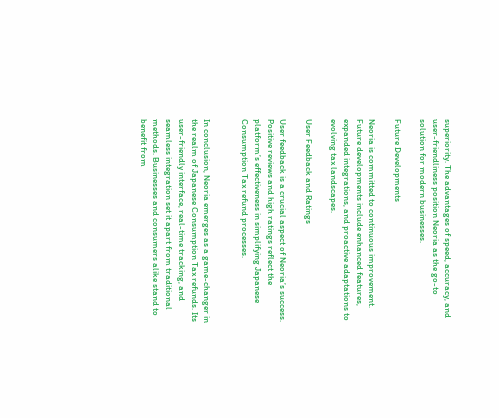superiority. The advantages of speed, accuracy, and user-friendliness position Neoria as the go-to solution for modern businesses.

Future Developments

Neoria is committed to continuous improvement. Future developments include enhanced features, expanded integrations, and proactive adaptations to evolving tax landscapes.

User Feedback and Ratings

User feedback is a crucial aspect of Neoria’s success. Positive reviews and high ratings reflect the platform’s effectiveness in simplifying Japanese Consumption Tax refund processes.


In conclusion, Neoria emerges as a game-changer in the realm of Japanese Consumption Tax refunds. Its user-friendly interface, real-time tracking, and seamless integration set it apart from traditional methods. Businesses and consumers alike stand to benefit from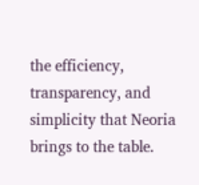the efficiency, transparency, and simplicity that Neoria brings to the table.